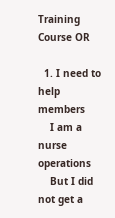Training Course OR

  1. I need to help members
    I am a nurse operations
    But I did not get a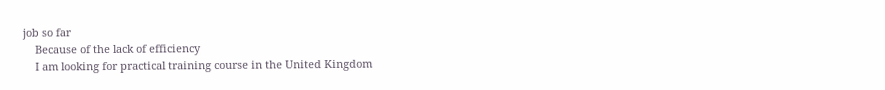job so far
    Because of the lack of efficiency
    I am looking for practical training course in the United Kingdom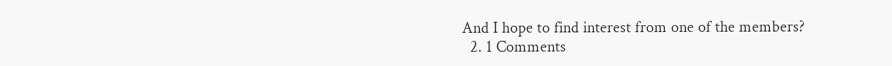And I hope to find interest from one of the members?
  2. 1 Comments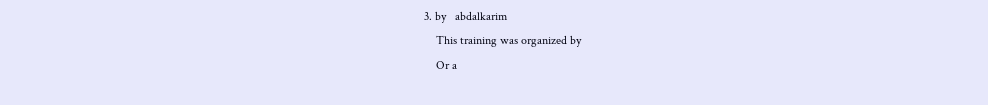3. by   abdalkarim
    This training was organized by
    Or a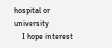hospital or university
    I hope interest